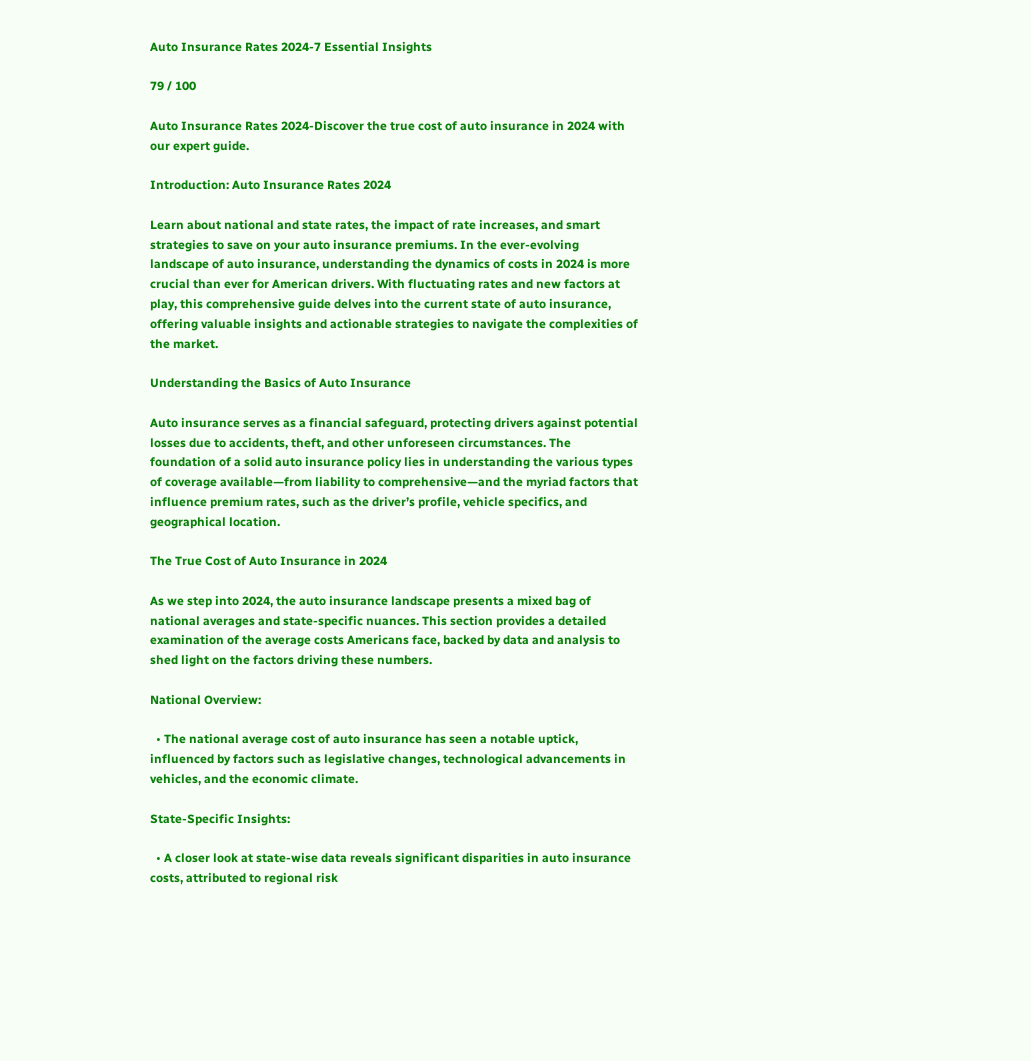Auto Insurance Rates 2024-7 Essential Insights

79 / 100

Auto Insurance Rates 2024-Discover the true cost of auto insurance in 2024 with our expert guide.

Introduction: Auto Insurance Rates 2024

Learn about national and state rates, the impact of rate increases, and smart strategies to save on your auto insurance premiums. In the ever-evolving landscape of auto insurance, understanding the dynamics of costs in 2024 is more crucial than ever for American drivers. With fluctuating rates and new factors at play, this comprehensive guide delves into the current state of auto insurance, offering valuable insights and actionable strategies to navigate the complexities of the market.

Understanding the Basics of Auto Insurance

Auto insurance serves as a financial safeguard, protecting drivers against potential losses due to accidents, theft, and other unforeseen circumstances. The foundation of a solid auto insurance policy lies in understanding the various types of coverage available—from liability to comprehensive—and the myriad factors that influence premium rates, such as the driver’s profile, vehicle specifics, and geographical location.

The True Cost of Auto Insurance in 2024

As we step into 2024, the auto insurance landscape presents a mixed bag of national averages and state-specific nuances. This section provides a detailed examination of the average costs Americans face, backed by data and analysis to shed light on the factors driving these numbers.

National Overview:

  • The national average cost of auto insurance has seen a notable uptick, influenced by factors such as legislative changes, technological advancements in vehicles, and the economic climate.

State-Specific Insights:

  • A closer look at state-wise data reveals significant disparities in auto insurance costs, attributed to regional risk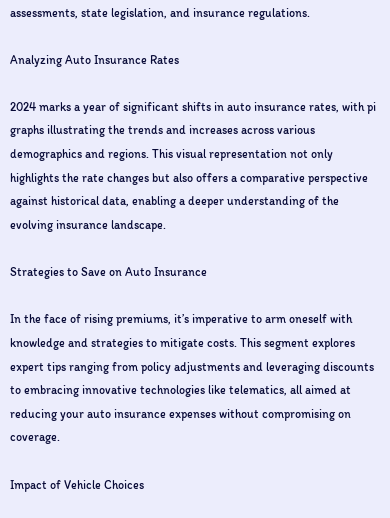assessments, state legislation, and insurance regulations.

Analyzing Auto Insurance Rates

2024 marks a year of significant shifts in auto insurance rates, with pi graphs illustrating the trends and increases across various demographics and regions. This visual representation not only highlights the rate changes but also offers a comparative perspective against historical data, enabling a deeper understanding of the evolving insurance landscape.

Strategies to Save on Auto Insurance

In the face of rising premiums, it’s imperative to arm oneself with knowledge and strategies to mitigate costs. This segment explores expert tips ranging from policy adjustments and leveraging discounts to embracing innovative technologies like telematics, all aimed at reducing your auto insurance expenses without compromising on coverage.

Impact of Vehicle Choices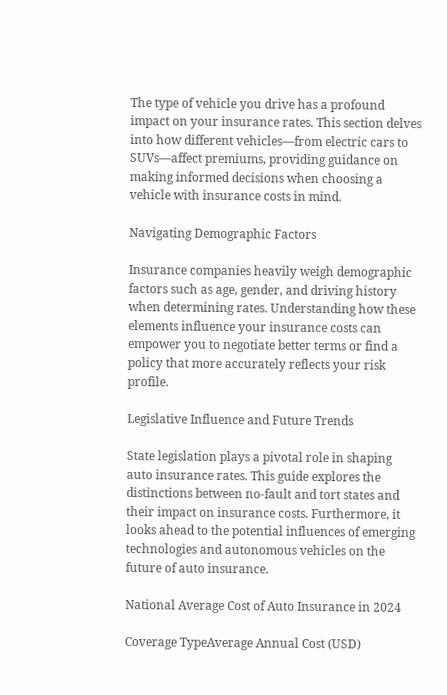The type of vehicle you drive has a profound impact on your insurance rates. This section delves into how different vehicles—from electric cars to SUVs—affect premiums, providing guidance on making informed decisions when choosing a vehicle with insurance costs in mind.

Navigating Demographic Factors

Insurance companies heavily weigh demographic factors such as age, gender, and driving history when determining rates. Understanding how these elements influence your insurance costs can empower you to negotiate better terms or find a policy that more accurately reflects your risk profile.

Legislative Influence and Future Trends

State legislation plays a pivotal role in shaping auto insurance rates. This guide explores the distinctions between no-fault and tort states and their impact on insurance costs. Furthermore, it looks ahead to the potential influences of emerging technologies and autonomous vehicles on the future of auto insurance.

National Average Cost of Auto Insurance in 2024

Coverage TypeAverage Annual Cost (USD)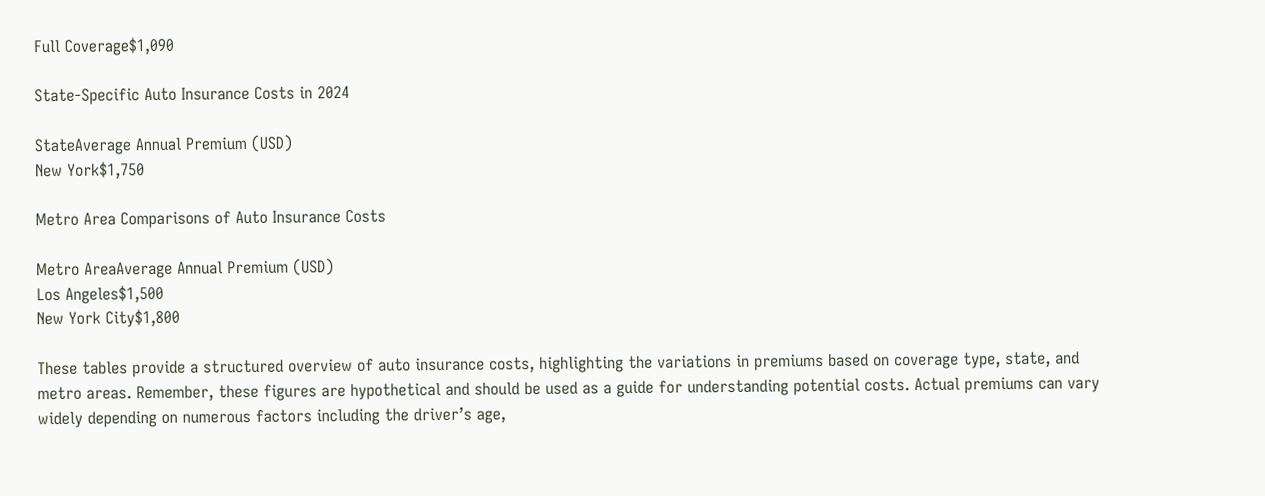Full Coverage$1,090

State-Specific Auto Insurance Costs in 2024

StateAverage Annual Premium (USD)
New York$1,750

Metro Area Comparisons of Auto Insurance Costs

Metro AreaAverage Annual Premium (USD)
Los Angeles$1,500
New York City$1,800

These tables provide a structured overview of auto insurance costs, highlighting the variations in premiums based on coverage type, state, and metro areas. Remember, these figures are hypothetical and should be used as a guide for understanding potential costs. Actual premiums can vary widely depending on numerous factors including the driver’s age,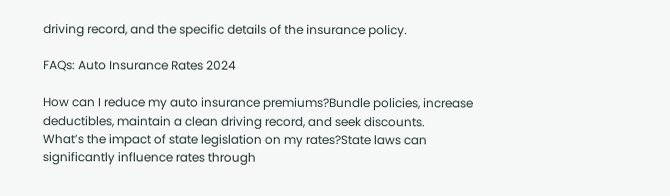driving record, and the specific details of the insurance policy.

FAQs: Auto Insurance Rates 2024

How can I reduce my auto insurance premiums?Bundle policies, increase deductibles, maintain a clean driving record, and seek discounts.
What’s the impact of state legislation on my rates?State laws can significantly influence rates through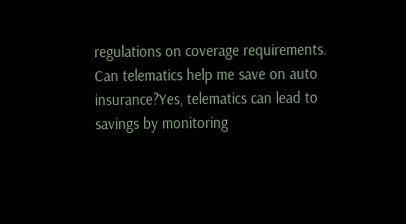regulations on coverage requirements.
Can telematics help me save on auto insurance?Yes, telematics can lead to savings by monitoring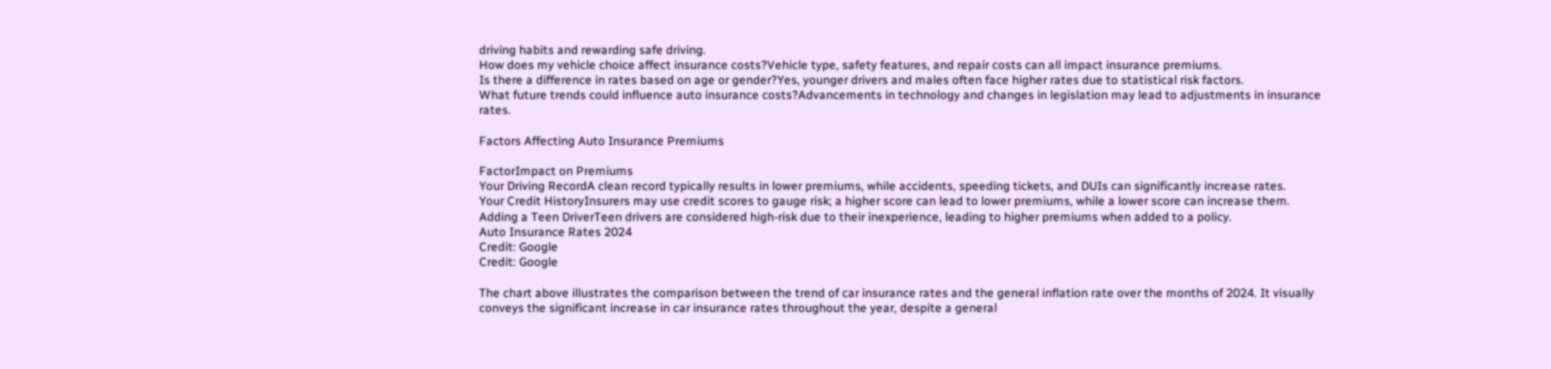driving habits and rewarding safe driving.
How does my vehicle choice affect insurance costs?Vehicle type, safety features, and repair costs can all impact insurance premiums.
Is there a difference in rates based on age or gender?Yes, younger drivers and males often face higher rates due to statistical risk factors.
What future trends could influence auto insurance costs?Advancements in technology and changes in legislation may lead to adjustments in insurance rates.

Factors Affecting Auto Insurance Premiums

FactorImpact on Premiums
Your Driving RecordA clean record typically results in lower premiums, while accidents, speeding tickets, and DUIs can significantly increase rates.
Your Credit HistoryInsurers may use credit scores to gauge risk; a higher score can lead to lower premiums, while a lower score can increase them.
Adding a Teen DriverTeen drivers are considered high-risk due to their inexperience, leading to higher premiums when added to a policy.
Auto Insurance Rates 2024
Credit: Google
Credit: Google

The chart above illustrates the comparison between the trend of car insurance rates and the general inflation rate over the months of 2024. It visually conveys the significant increase in car insurance rates throughout the year, despite a general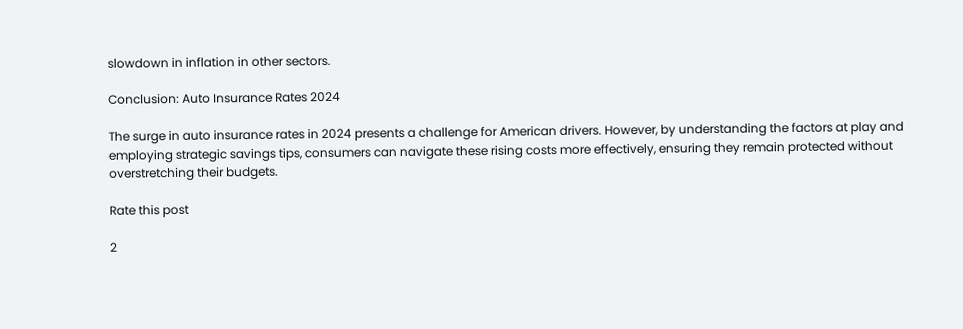slowdown in inflation in other sectors.

Conclusion: Auto Insurance Rates 2024

The surge in auto insurance rates in 2024 presents a challenge for American drivers. However, by understanding the factors at play and employing strategic savings tips, consumers can navigate these rising costs more effectively, ensuring they remain protected without overstretching their budgets.

Rate this post

2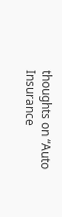thoughts on “Auto Insurance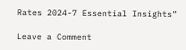Rates 2024-7 Essential Insights”

Leave a Comment